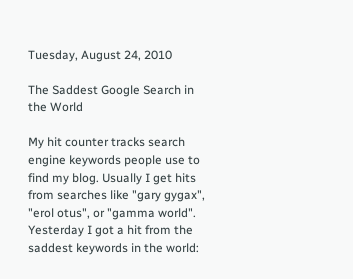Tuesday, August 24, 2010

The Saddest Google Search in the World

My hit counter tracks search engine keywords people use to find my blog. Usually I get hits from searches like "gary gygax", "erol otus", or "gamma world". Yesterday I got a hit from the saddest keywords in the world: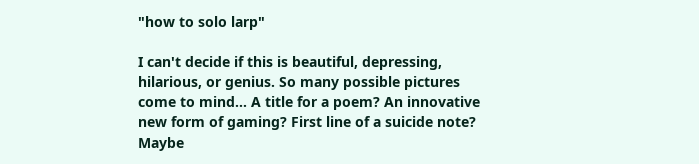"how to solo larp"

I can't decide if this is beautiful, depressing, hilarious, or genius. So many possible pictures come to mind... A title for a poem? An innovative new form of gaming? First line of a suicide note? Maybe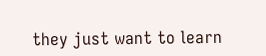they just want to learn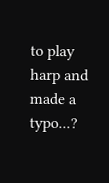to play harp and made a typo...?